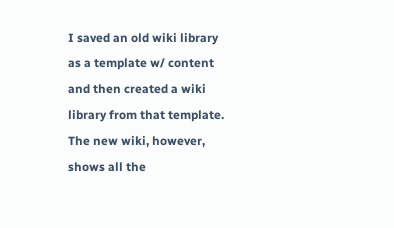I saved an old wiki library as a template w/ content and then created a wiki library from that template. The new wiki, however, shows all the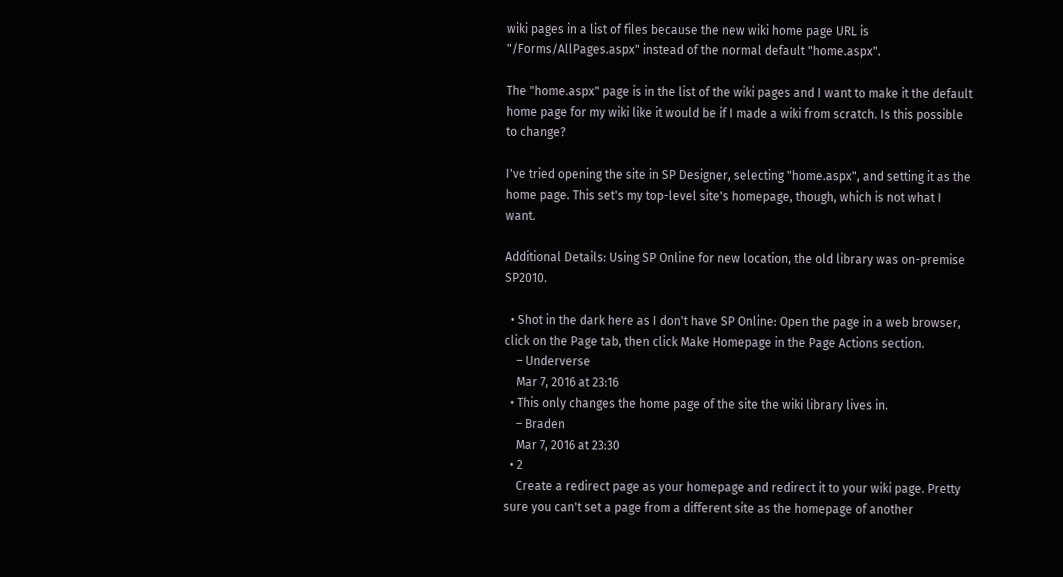wiki pages in a list of files because the new wiki home page URL is "/Forms/AllPages.aspx" instead of the normal default "home.aspx".

The "home.aspx" page is in the list of the wiki pages and I want to make it the default home page for my wiki like it would be if I made a wiki from scratch. Is this possible to change?

I've tried opening the site in SP Designer, selecting "home.aspx", and setting it as the home page. This set's my top-level site's homepage, though, which is not what I want.

Additional Details: Using SP Online for new location, the old library was on-premise SP2010.

  • Shot in the dark here as I don't have SP Online: Open the page in a web browser, click on the Page tab, then click Make Homepage in the Page Actions section.
    – Underverse
    Mar 7, 2016 at 23:16
  • This only changes the home page of the site the wiki library lives in.
    – Braden
    Mar 7, 2016 at 23:30
  • 2
    Create a redirect page as your homepage and redirect it to your wiki page. Pretty sure you can't set a page from a different site as the homepage of another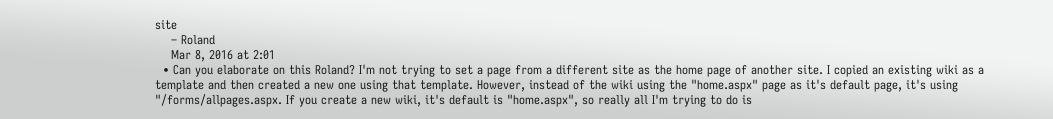site
    – Roland
    Mar 8, 2016 at 2:01
  • Can you elaborate on this Roland? I'm not trying to set a page from a different site as the home page of another site. I copied an existing wiki as a template and then created a new one using that template. However, instead of the wiki using the "home.aspx" page as it's default page, it's using "/forms/allpages.aspx. If you create a new wiki, it's default is "home.aspx", so really all I'm trying to do is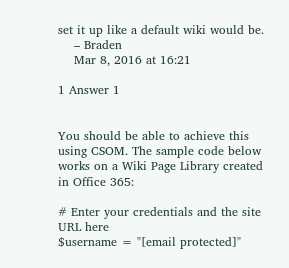set it up like a default wiki would be.
    – Braden
    Mar 8, 2016 at 16:21

1 Answer 1


You should be able to achieve this using CSOM. The sample code below works on a Wiki Page Library created in Office 365:

# Enter your credentials and the site URL here
$username = "[email protected]"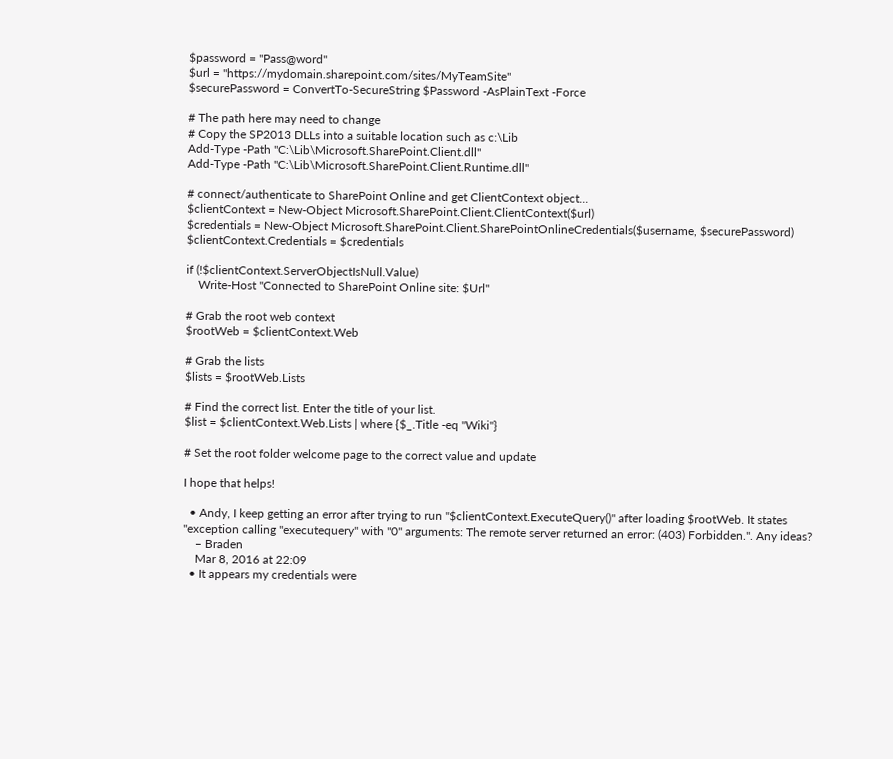$password = "Pass@word"
$url = "https://mydomain.sharepoint.com/sites/MyTeamSite"
$securePassword = ConvertTo-SecureString $Password -AsPlainText -Force

# The path here may need to change
# Copy the SP2013 DLLs into a suitable location such as c:\Lib
Add-Type -Path "C:\Lib\Microsoft.SharePoint.Client.dll"
Add-Type -Path "C:\Lib\Microsoft.SharePoint.Client.Runtime.dll"

# connect/authenticate to SharePoint Online and get ClientContext object...
$clientContext = New-Object Microsoft.SharePoint.Client.ClientContext($url)
$credentials = New-Object Microsoft.SharePoint.Client.SharePointOnlineCredentials($username, $securePassword)
$clientContext.Credentials = $credentials

if (!$clientContext.ServerObjectIsNull.Value)
    Write-Host "Connected to SharePoint Online site: $Url"

# Grab the root web context
$rootWeb = $clientContext.Web

# Grab the lists
$lists = $rootWeb.Lists

# Find the correct list. Enter the title of your list.
$list = $clientContext.Web.Lists | where {$_.Title -eq "Wiki"}

# Set the root folder welcome page to the correct value and update

I hope that helps!

  • Andy, I keep getting an error after trying to run "$clientContext.ExecuteQuery()" after loading $rootWeb. It states "exception calling "executequery" with "0" arguments: The remote server returned an error: (403) Forbidden.". Any ideas?
    – Braden
    Mar 8, 2016 at 22:09
  • It appears my credentials were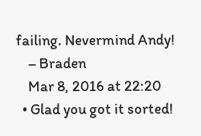failing. Nevermind Andy!
    – Braden
    Mar 8, 2016 at 22:20
  • Glad you got it sorted!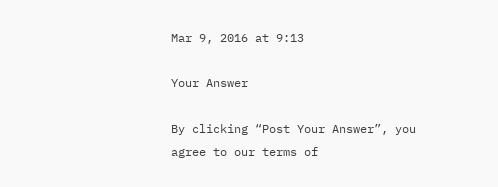Mar 9, 2016 at 9:13

Your Answer

By clicking “Post Your Answer”, you agree to our terms of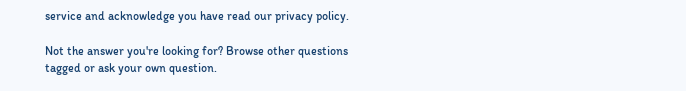service and acknowledge you have read our privacy policy.

Not the answer you're looking for? Browse other questions tagged or ask your own question.